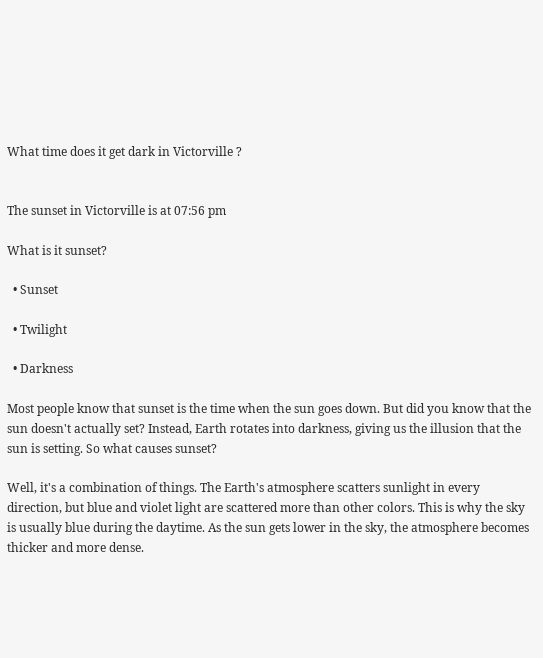What time does it get dark in Victorville ?


The sunset in Victorville is at 07:56 pm

What is it sunset?

  • Sunset

  • Twilight

  • Darkness

Most people know that sunset is the time when the sun goes down. But did you know that the sun doesn't actually set? Instead, Earth rotates into darkness, giving us the illusion that the sun is setting. So what causes sunset?

Well, it's a combination of things. The Earth's atmosphere scatters sunlight in every direction, but blue and violet light are scattered more than other colors. This is why the sky is usually blue during the daytime. As the sun gets lower in the sky, the atmosphere becomes thicker and more dense.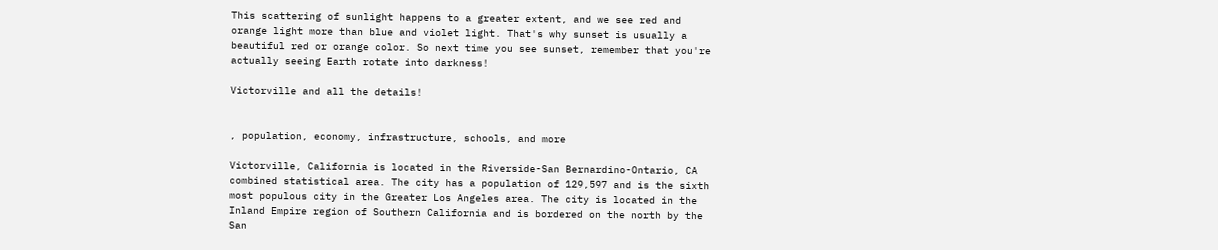This scattering of sunlight happens to a greater extent, and we see red and orange light more than blue and violet light. That's why sunset is usually a beautiful red or orange color. So next time you see sunset, remember that you're actually seeing Earth rotate into darkness!

Victorville and all the details!


, population, economy, infrastructure, schools, and more

Victorville, California is located in the Riverside-San Bernardino-Ontario, CA combined statistical area. The city has a population of 129,597 and is the sixth most populous city in the Greater Los Angeles area. The city is located in the Inland Empire region of Southern California and is bordered on the north by the San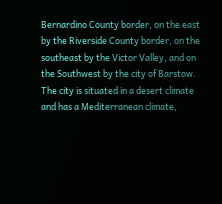Bernardino County border, on the east by the Riverside County border, on the southeast by the Victor Valley, and on the Southwest by the city of Barstow. The city is situated in a desert climate and has a Mediterranean climate,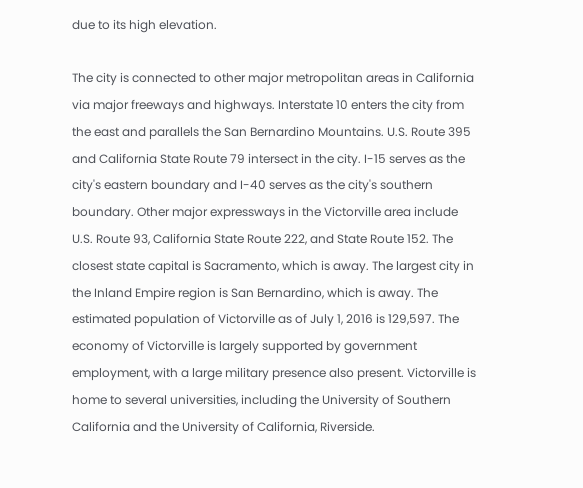due to its high elevation.

The city is connected to other major metropolitan areas in California via major freeways and highways. Interstate 10 enters the city from the east and parallels the San Bernardino Mountains. U.S. Route 395 and California State Route 79 intersect in the city. I-15 serves as the city's eastern boundary and I-40 serves as the city's southern boundary. Other major expressways in the Victorville area include U.S. Route 93, California State Route 222, and State Route 152. The closest state capital is Sacramento, which is away. The largest city in the Inland Empire region is San Bernardino, which is away. The estimated population of Victorville as of July 1, 2016 is 129,597. The economy of Victorville is largely supported by government employment, with a large military presence also present. Victorville is home to several universities, including the University of Southern California and the University of California, Riverside.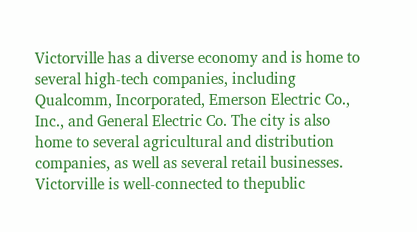Victorville has a diverse economy and is home to several high-tech companies, including Qualcomm, Incorporated, Emerson Electric Co., Inc., and General Electric Co. The city is also home to several agricultural and distribution companies, as well as several retail businesses. Victorville is well-connected to thepublic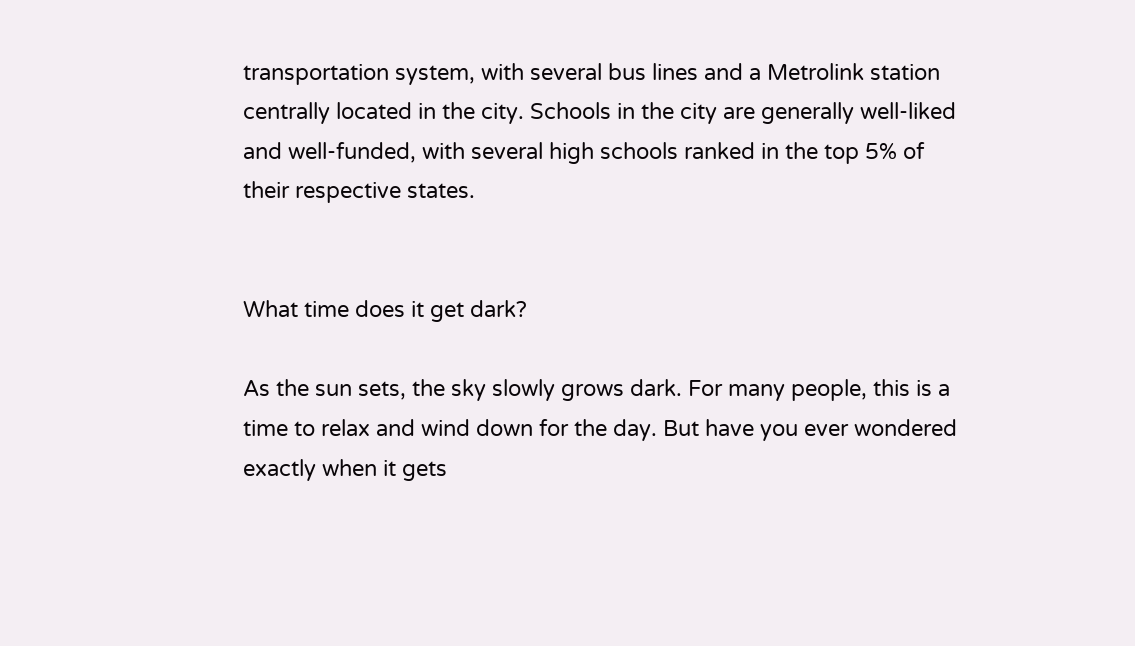transportation system, with several bus lines and a Metrolink station centrally located in the city. Schools in the city are generally well-liked and well-funded, with several high schools ranked in the top 5% of their respective states.


What time does it get dark?

As the sun sets, the sky slowly grows dark. For many people, this is a time to relax and wind down for the day. But have you ever wondered exactly when it gets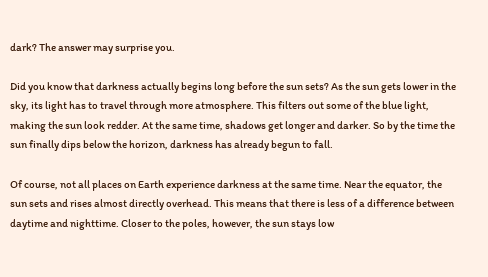dark? The answer may surprise you.

Did you know that darkness actually begins long before the sun sets? As the sun gets lower in the sky, its light has to travel through more atmosphere. This filters out some of the blue light, making the sun look redder. At the same time, shadows get longer and darker. So by the time the sun finally dips below the horizon, darkness has already begun to fall.

Of course, not all places on Earth experience darkness at the same time. Near the equator, the sun sets and rises almost directly overhead. This means that there is less of a difference between daytime and nighttime. Closer to the poles, however, the sun stays low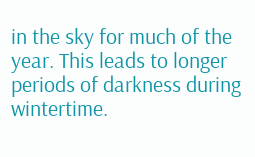in the sky for much of the year. This leads to longer periods of darkness during wintertime.